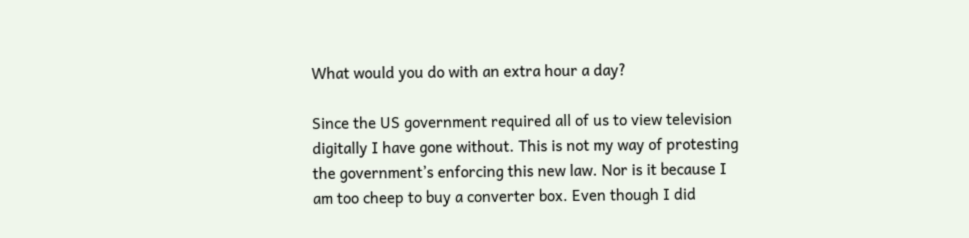What would you do with an extra hour a day?

Since the US government required all of us to view television digitally I have gone without. This is not my way of protesting the government’s enforcing this new law. Nor is it because I am too cheep to buy a converter box. Even though I did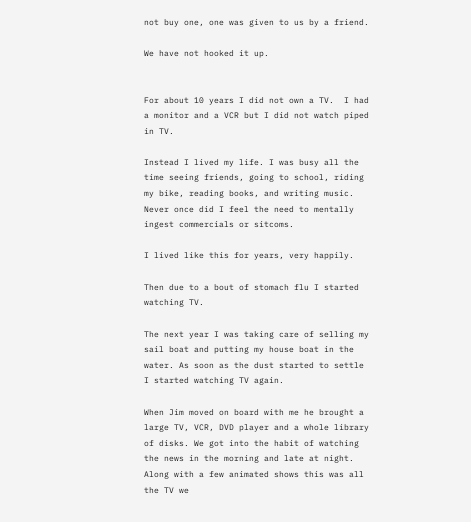not buy one, one was given to us by a friend.

We have not hooked it up.


For about 10 years I did not own a TV.  I had a monitor and a VCR but I did not watch piped in TV.

Instead I lived my life. I was busy all the time seeing friends, going to school, riding my bike, reading books, and writing music. Never once did I feel the need to mentally ingest commercials or sitcoms.

I lived like this for years, very happily.

Then due to a bout of stomach flu I started watching TV.

The next year I was taking care of selling my sail boat and putting my house boat in the water. As soon as the dust started to settle I started watching TV again.

When Jim moved on board with me he brought a large TV, VCR, DVD player and a whole library of disks. We got into the habit of watching the news in the morning and late at night. Along with a few animated shows this was all the TV we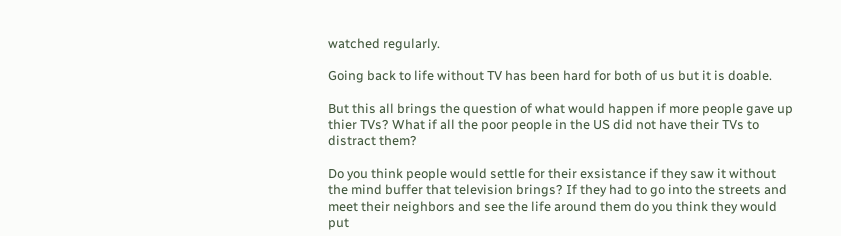watched regularly.

Going back to life without TV has been hard for both of us but it is doable.

But this all brings the question of what would happen if more people gave up thier TVs? What if all the poor people in the US did not have their TVs to distract them?

Do you think people would settle for their exsistance if they saw it without the mind buffer that television brings? If they had to go into the streets and meet their neighbors and see the life around them do you think they would put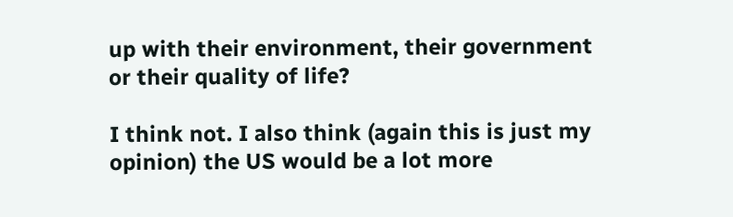up with their environment, their government or their quality of life?

I think not. I also think (again this is just my opinion) the US would be a lot more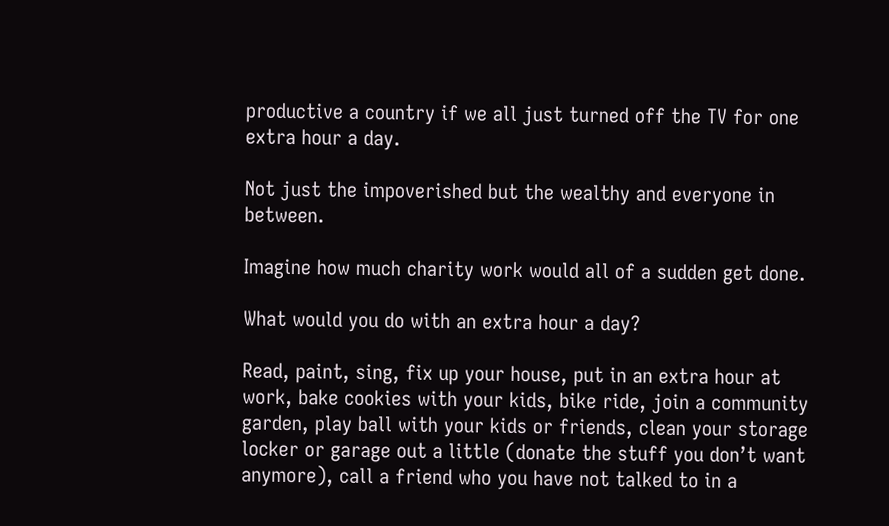productive a country if we all just turned off the TV for one extra hour a day.

Not just the impoverished but the wealthy and everyone in between.

Imagine how much charity work would all of a sudden get done.

What would you do with an extra hour a day?

Read, paint, sing, fix up your house, put in an extra hour at work, bake cookies with your kids, bike ride, join a community garden, play ball with your kids or friends, clean your storage locker or garage out a little (donate the stuff you don’t want anymore), call a friend who you have not talked to in a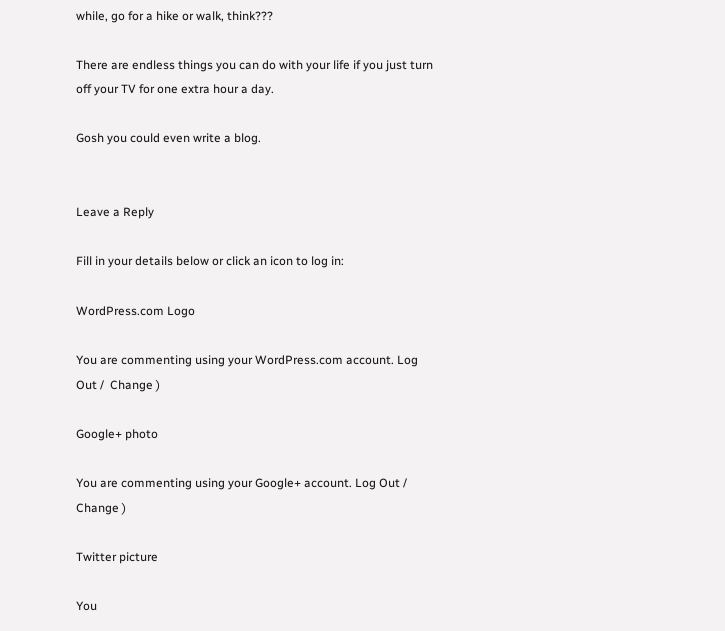while, go for a hike or walk, think???

There are endless things you can do with your life if you just turn off your TV for one extra hour a day.

Gosh you could even write a blog.


Leave a Reply

Fill in your details below or click an icon to log in:

WordPress.com Logo

You are commenting using your WordPress.com account. Log Out /  Change )

Google+ photo

You are commenting using your Google+ account. Log Out /  Change )

Twitter picture

You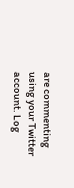are commenting using your Twitter account. Log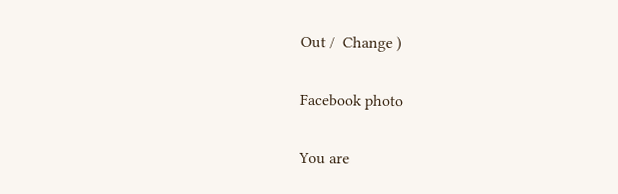Out /  Change )

Facebook photo

You are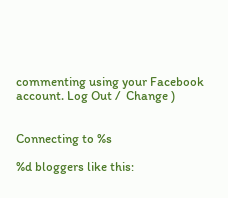commenting using your Facebook account. Log Out /  Change )


Connecting to %s

%d bloggers like this: